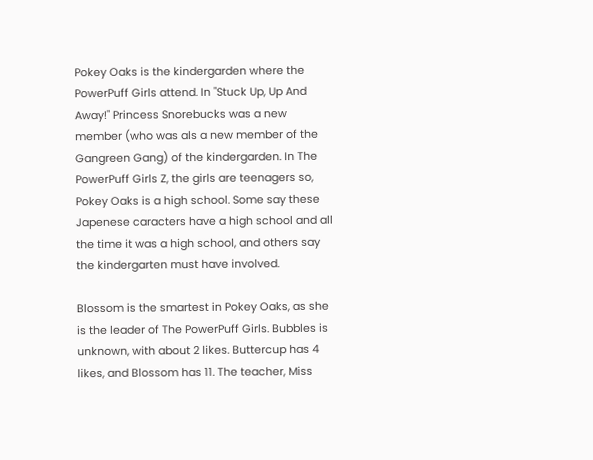Pokey Oaks is the kindergarden where the PowerPuff Girls attend. In "Stuck Up, Up And Away!" Princess Snorebucks was a new member (who was als a new member of the Gangreen Gang) of the kindergarden. In The PowerPuff Girls Z, the girls are teenagers so, Pokey Oaks is a high school. Some say these Japenese caracters have a high school and all the time it was a high school, and others say the kindergarten must have involved.

Blossom is the smartest in Pokey Oaks, as she is the leader of The PowerPuff Girls. Bubbles is unknown, with about 2 likes. Buttercup has 4 likes, and Blossom has 11. The teacher, Miss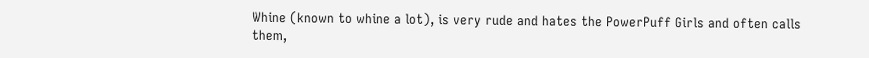Whine (known to whine a lot), is very rude and hates the PowerPuff Girls and often calls them,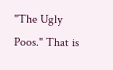"The Ugly Poos." That is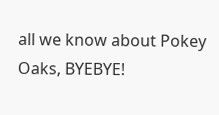all we know about Pokey Oaks, BYEBYE!